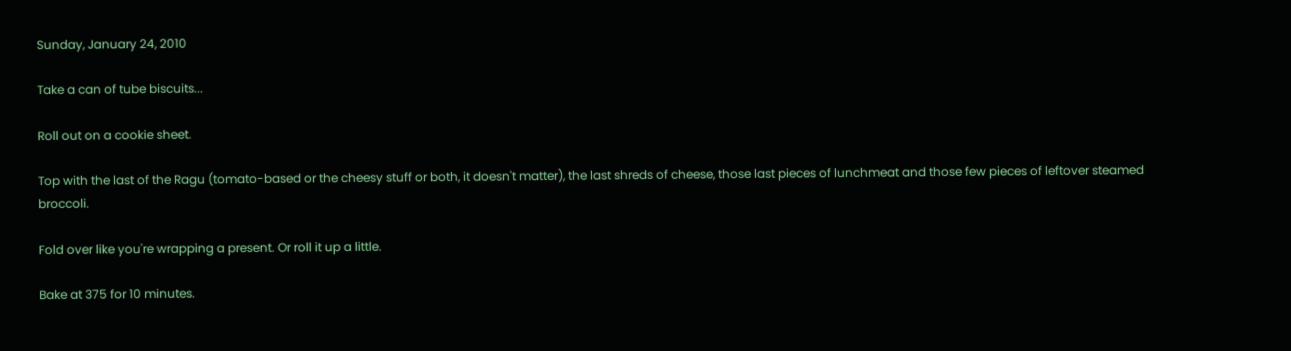Sunday, January 24, 2010

Take a can of tube biscuits...

Roll out on a cookie sheet.

Top with the last of the Ragu (tomato-based or the cheesy stuff or both, it doesn't matter), the last shreds of cheese, those last pieces of lunchmeat and those few pieces of leftover steamed broccoli.

Fold over like you're wrapping a present. Or roll it up a little.

Bake at 375 for 10 minutes.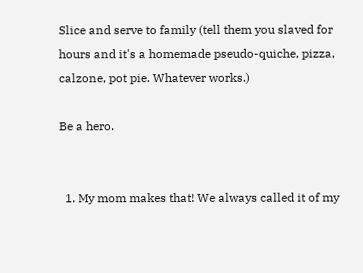Slice and serve to family (tell them you slaved for hours and it's a homemade pseudo-quiche, pizza, calzone, pot pie. Whatever works.)

Be a hero.


  1. My mom makes that! We always called it of my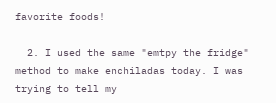favorite foods!

  2. I used the same "emtpy the fridge" method to make enchiladas today. I was trying to tell my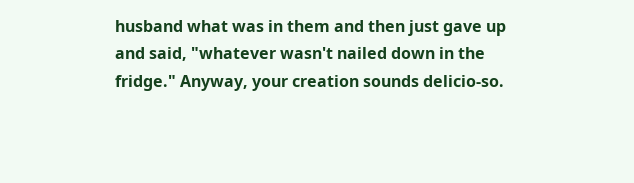husband what was in them and then just gave up and said, "whatever wasn't nailed down in the fridge." Anyway, your creation sounds delicio-so.